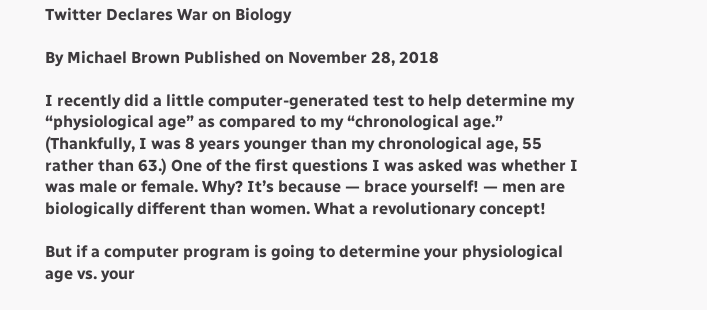Twitter Declares War on Biology

By Michael Brown Published on November 28, 2018

I recently did a little computer-generated test to help determine my “physiological age” as compared to my “chronological age.” (Thankfully, I was 8 years younger than my chronological age, 55 rather than 63.) One of the first questions I was asked was whether I was male or female. Why? It’s because — brace yourself! — men are biologically different than women. What a revolutionary concept!

But if a computer program is going to determine your physiological age vs. your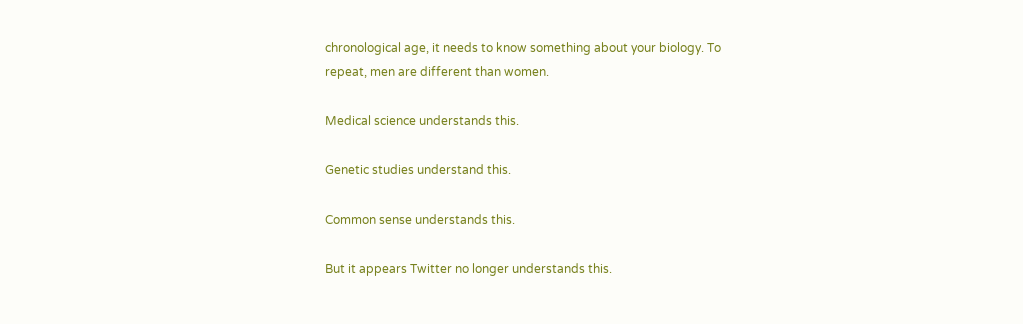chronological age, it needs to know something about your biology. To repeat, men are different than women.

Medical science understands this.

Genetic studies understand this.

Common sense understands this.

But it appears Twitter no longer understands this.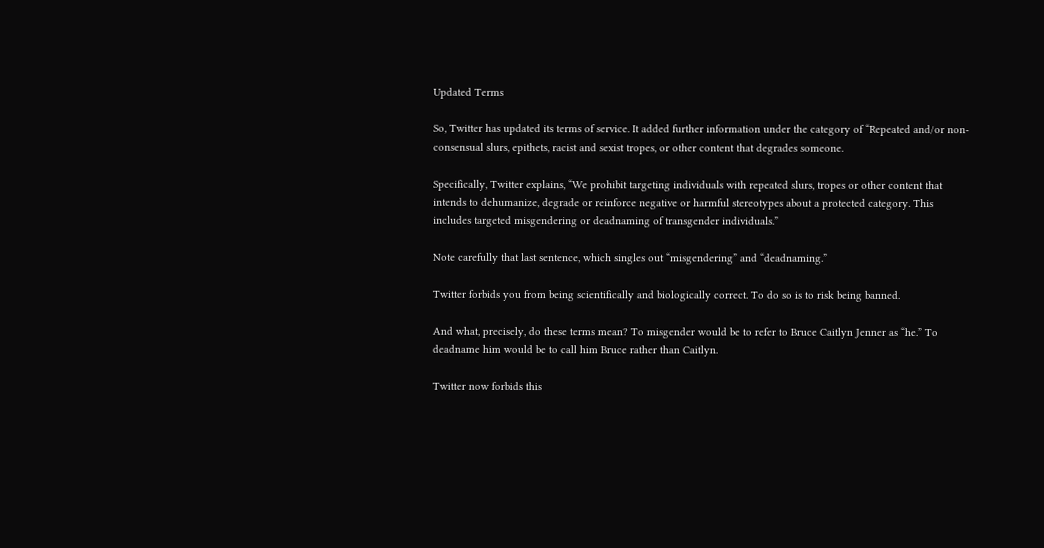Updated Terms

So, Twitter has updated its terms of service. It added further information under the category of “Repeated and/or non-consensual slurs, epithets, racist and sexist tropes, or other content that degrades someone.

Specifically, Twitter explains, “We prohibit targeting individuals with repeated slurs, tropes or other content that intends to dehumanize, degrade or reinforce negative or harmful stereotypes about a protected category. This includes targeted misgendering or deadnaming of transgender individuals.”

Note carefully that last sentence, which singles out “misgendering” and “deadnaming.”

Twitter forbids you from being scientifically and biologically correct. To do so is to risk being banned.

And what, precisely, do these terms mean? To misgender would be to refer to Bruce Caitlyn Jenner as “he.” To deadname him would be to call him Bruce rather than Caitlyn.

Twitter now forbids this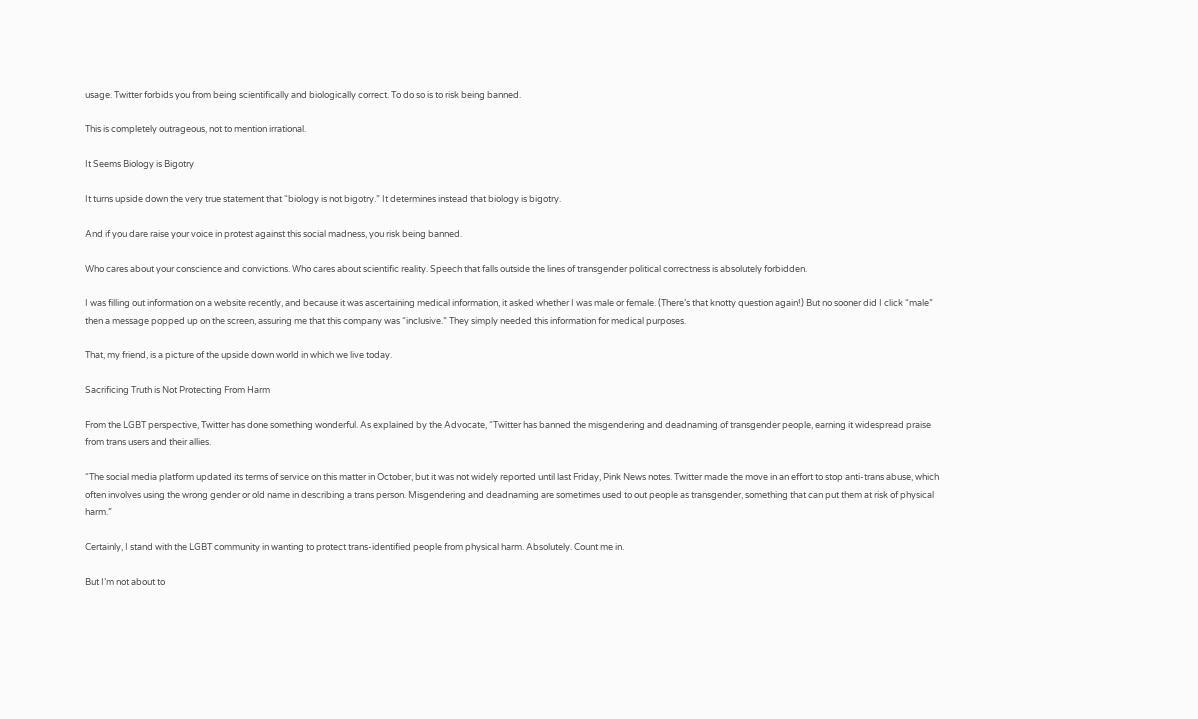usage. Twitter forbids you from being scientifically and biologically correct. To do so is to risk being banned.

This is completely outrageous, not to mention irrational.

It Seems Biology is Bigotry

It turns upside down the very true statement that “biology is not bigotry.” It determines instead that biology is bigotry.

And if you dare raise your voice in protest against this social madness, you risk being banned.

Who cares about your conscience and convictions. Who cares about scientific reality. Speech that falls outside the lines of transgender political correctness is absolutely forbidden.

I was filling out information on a website recently, and because it was ascertaining medical information, it asked whether I was male or female. (There’s that knotty question again!) But no sooner did I click “male” then a message popped up on the screen, assuring me that this company was “inclusive.” They simply needed this information for medical purposes.

That, my friend, is a picture of the upside down world in which we live today.

Sacrificing Truth is Not Protecting From Harm

From the LGBT perspective, Twitter has done something wonderful. As explained by the Advocate, “Twitter has banned the misgendering and deadnaming of transgender people, earning it widespread praise from trans users and their allies.

“The social media platform updated its terms of service on this matter in October, but it was not widely reported until last Friday, Pink News notes. Twitter made the move in an effort to stop anti-trans abuse, which often involves using the wrong gender or old name in describing a trans person. Misgendering and deadnaming are sometimes used to out people as transgender, something that can put them at risk of physical harm.”

Certainly, I stand with the LGBT community in wanting to protect trans-identified people from physical harm. Absolutely. Count me in.

But I’m not about to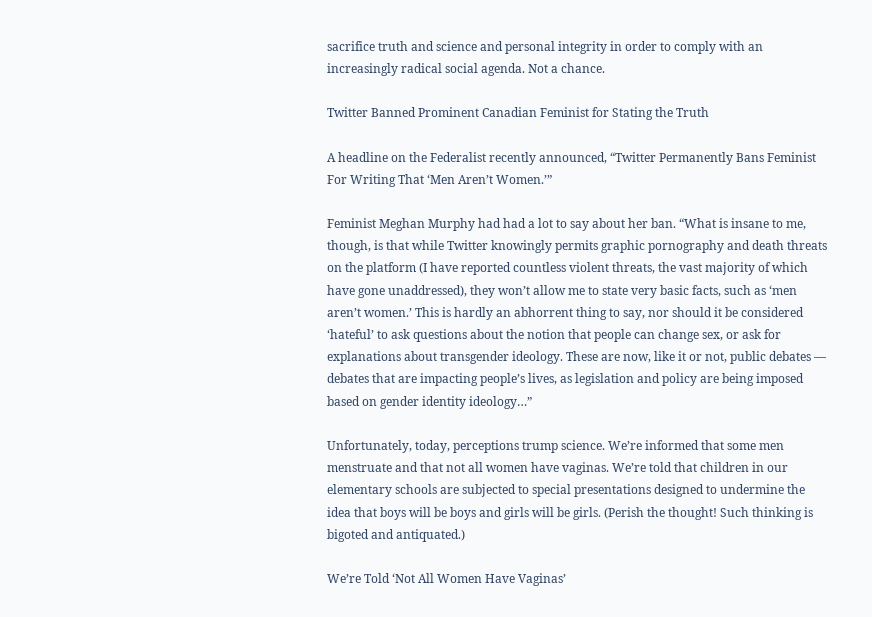sacrifice truth and science and personal integrity in order to comply with an increasingly radical social agenda. Not a chance.

Twitter Banned Prominent Canadian Feminist for Stating the Truth

A headline on the Federalist recently announced, “Twitter Permanently Bans Feminist For Writing That ‘Men Aren’t Women.’”

Feminist Meghan Murphy had had a lot to say about her ban. “What is insane to me, though, is that while Twitter knowingly permits graphic pornography and death threats on the platform (I have reported countless violent threats, the vast majority of which have gone unaddressed), they won’t allow me to state very basic facts, such as ‘men aren’t women.’ This is hardly an abhorrent thing to say, nor should it be considered ‘hateful’ to ask questions about the notion that people can change sex, or ask for explanations about transgender ideology. These are now, like it or not, public debates — debates that are impacting people’s lives, as legislation and policy are being imposed based on gender identity ideology…”

Unfortunately, today, perceptions trump science. We’re informed that some men menstruate and that not all women have vaginas. We’re told that children in our elementary schools are subjected to special presentations designed to undermine the idea that boys will be boys and girls will be girls. (Perish the thought! Such thinking is bigoted and antiquated.)

We’re Told ‘Not All Women Have Vaginas’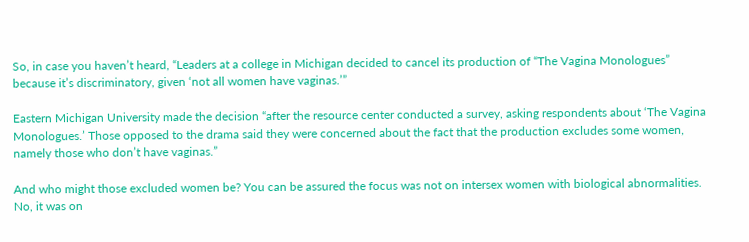So, in case you haven’t heard, “Leaders at a college in Michigan decided to cancel its production of “The Vagina Monologues” because it’s discriminatory, given ‘not all women have vaginas.’”

Eastern Michigan University made the decision “after the resource center conducted a survey, asking respondents about ‘The Vagina Monologues.’ Those opposed to the drama said they were concerned about the fact that the production excludes some women, namely those who don’t have vaginas.”

And who might those excluded women be? You can be assured the focus was not on intersex women with biological abnormalities. No, it was on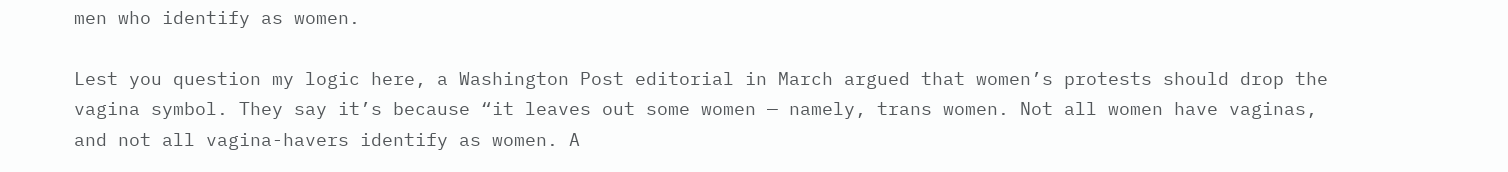men who identify as women.

Lest you question my logic here, a Washington Post editorial in March argued that women’s protests should drop the vagina symbol. They say it’s because “it leaves out some women — namely, trans women. Not all women have vaginas, and not all vagina-havers identify as women. A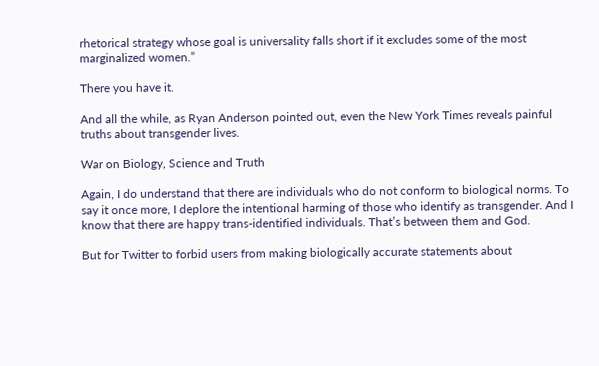rhetorical strategy whose goal is universality falls short if it excludes some of the most marginalized women.”

There you have it.

And all the while, as Ryan Anderson pointed out, even the New York Times reveals painful truths about transgender lives.

War on Biology, Science and Truth

Again, I do understand that there are individuals who do not conform to biological norms. To say it once more, I deplore the intentional harming of those who identify as transgender. And I know that there are happy trans-identified individuals. That’s between them and God.

But for Twitter to forbid users from making biologically accurate statements about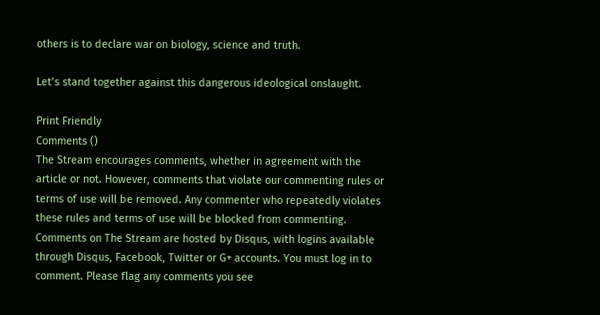others is to declare war on biology, science and truth.

Let’s stand together against this dangerous ideological onslaught.

Print Friendly
Comments ()
The Stream encourages comments, whether in agreement with the article or not. However, comments that violate our commenting rules or terms of use will be removed. Any commenter who repeatedly violates these rules and terms of use will be blocked from commenting. Comments on The Stream are hosted by Disqus, with logins available through Disqus, Facebook, Twitter or G+ accounts. You must log in to comment. Please flag any comments you see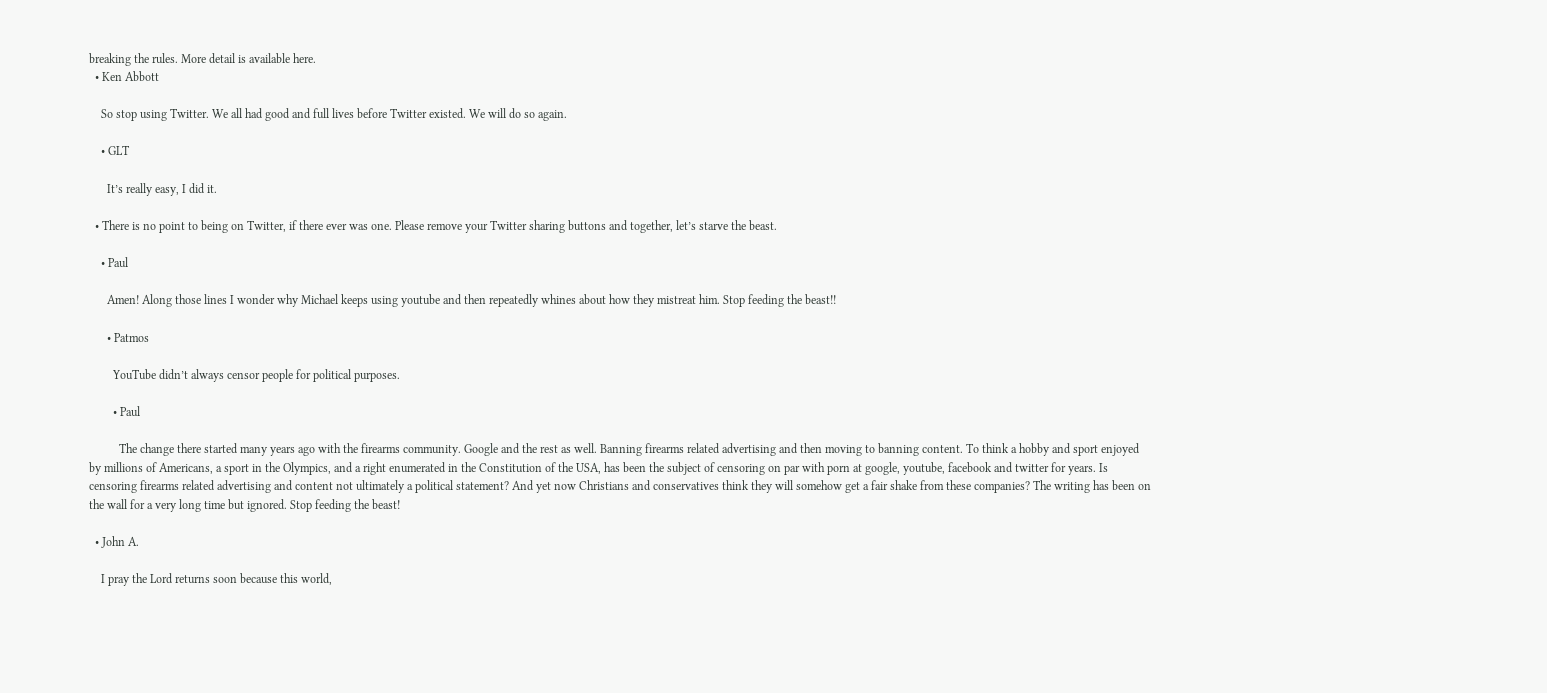breaking the rules. More detail is available here.
  • Ken Abbott

    So stop using Twitter. We all had good and full lives before Twitter existed. We will do so again.

    • GLT

      It’s really easy, I did it.

  • There is no point to being on Twitter, if there ever was one. Please remove your Twitter sharing buttons and together, let’s starve the beast.

    • Paul

      Amen! Along those lines I wonder why Michael keeps using youtube and then repeatedly whines about how they mistreat him. Stop feeding the beast!!

      • Patmos

        YouTube didn’t always censor people for political purposes.

        • Paul

          The change there started many years ago with the firearms community. Google and the rest as well. Banning firearms related advertising and then moving to banning content. To think a hobby and sport enjoyed by millions of Americans, a sport in the Olympics, and a right enumerated in the Constitution of the USA, has been the subject of censoring on par with porn at google, youtube, facebook and twitter for years. Is censoring firearms related advertising and content not ultimately a political statement? And yet now Christians and conservatives think they will somehow get a fair shake from these companies? The writing has been on the wall for a very long time but ignored. Stop feeding the beast!

  • John A.

    I pray the Lord returns soon because this world,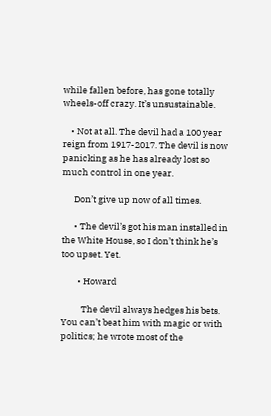while fallen before, has gone totally wheels-off crazy. It’s unsustainable.

    • Not at all. The devil had a 100 year reign from 1917-2017. The devil is now panicking as he has already lost so much control in one year.

      Don’t give up now of all times.

      • The devil’s got his man installed in the White House, so I don’t think he’s too upset. Yet.

        • Howard

          The devil always hedges his bets. You can’t beat him with magic or with politics; he wrote most of the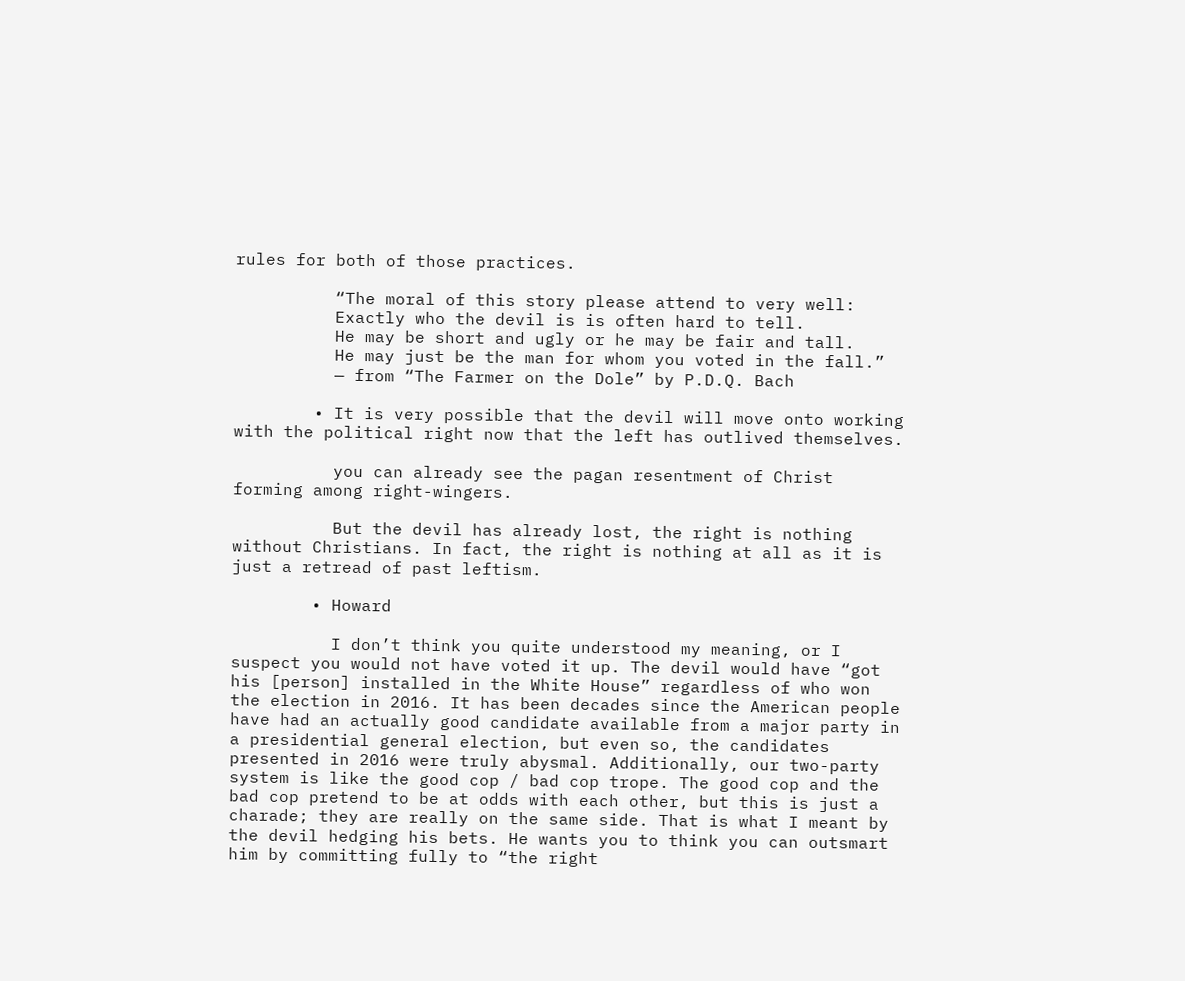rules for both of those practices.

          “The moral of this story please attend to very well:
          Exactly who the devil is is often hard to tell.
          He may be short and ugly or he may be fair and tall.
          He may just be the man for whom you voted in the fall.”
          — from “The Farmer on the Dole” by P.D.Q. Bach

        • It is very possible that the devil will move onto working with the political right now that the left has outlived themselves.

          you can already see the pagan resentment of Christ forming among right-wingers.

          But the devil has already lost, the right is nothing without Christians. In fact, the right is nothing at all as it is just a retread of past leftism.

        • Howard

          I don’t think you quite understood my meaning, or I suspect you would not have voted it up. The devil would have “got his [person] installed in the White House” regardless of who won the election in 2016. It has been decades since the American people have had an actually good candidate available from a major party in a presidential general election, but even so, the candidates presented in 2016 were truly abysmal. Additionally, our two-party system is like the good cop / bad cop trope. The good cop and the bad cop pretend to be at odds with each other, but this is just a charade; they are really on the same side. That is what I meant by the devil hedging his bets. He wants you to think you can outsmart him by committing fully to “the right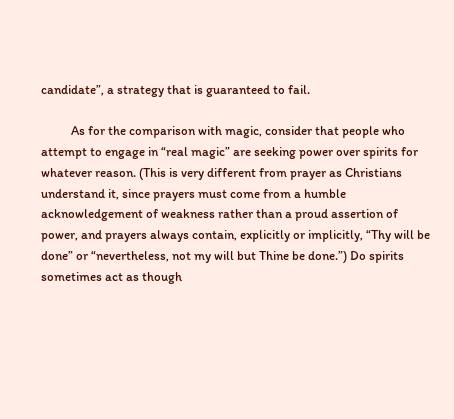candidate”, a strategy that is guaranteed to fail.

          As for the comparison with magic, consider that people who attempt to engage in “real magic” are seeking power over spirits for whatever reason. (This is very different from prayer as Christians understand it, since prayers must come from a humble acknowledgement of weakness rather than a proud assertion of power, and prayers always contain, explicitly or implicitly, “Thy will be done” or “nevertheless, not my will but Thine be done.”) Do spirits sometimes act as though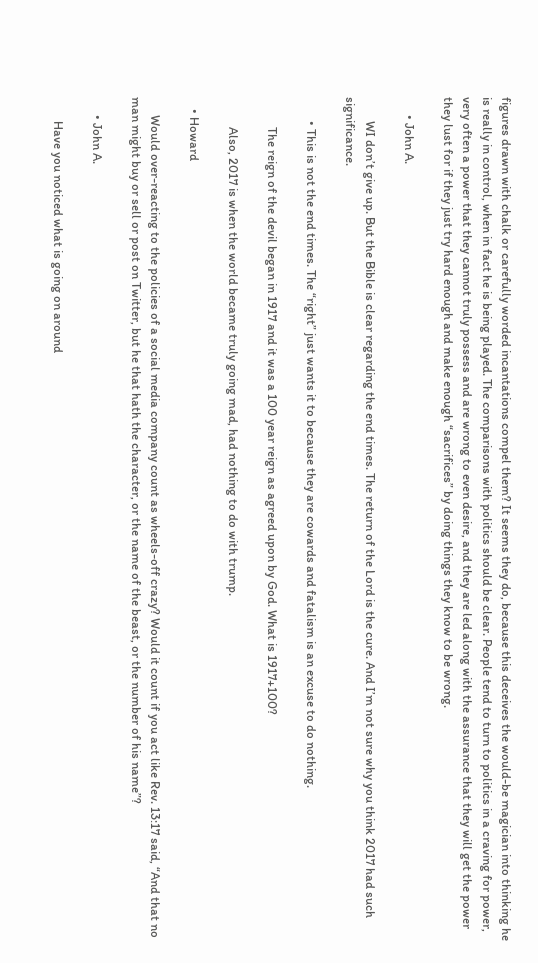figures drawn with chalk or carefully worded incantations compel them? It seems they do, because this deceives the would-be magician into thinking he is really in control, when in fact he is being played. The comparisons with politics should be clear. People tend to turn to politics in a craving for power, very often a power that they cannot truly possess and are wrong to even desire, and they are led along with the assurance that they will get the power they lust for if they just try hard enough and make enough “sacrifices” by doing things they know to be wrong.

      • John A.

        WI don’t give up. But the Bible is clear regarding the end times. The return of the Lord is the cure. And I’m not sure why you think 2017 had such significance.

        • This is not the end times. The “right” just wants it to because they are cowards and fatalism is an excuse to do nothing.

          The reign of the devil began in 1917 and it was a 100 year reign as agreed upon by God. What is 1917+100?

          Also, 2017 is when the world became truly going mad, had nothing to do with trump.

    • Howard

      Would over-reacting to the policies of a social media company count as wheels-off crazy? Would it count if you act like Rev. 13:17 said, “And that no man might buy or sell or post on Twitter, but he that hath the character, or the name of the beast, or the number of his name”?

      • John A.

        Have you noticed what is going on around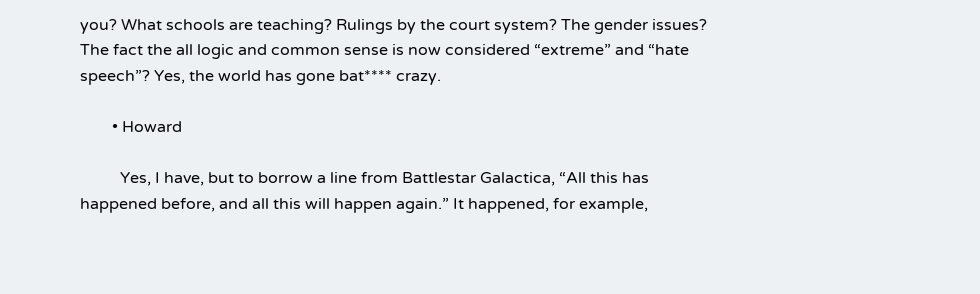you? What schools are teaching? Rulings by the court system? The gender issues? The fact the all logic and common sense is now considered “extreme” and “hate speech”? Yes, the world has gone bat**** crazy.

        • Howard

          Yes, I have, but to borrow a line from Battlestar Galactica, “All this has happened before, and all this will happen again.” It happened, for example,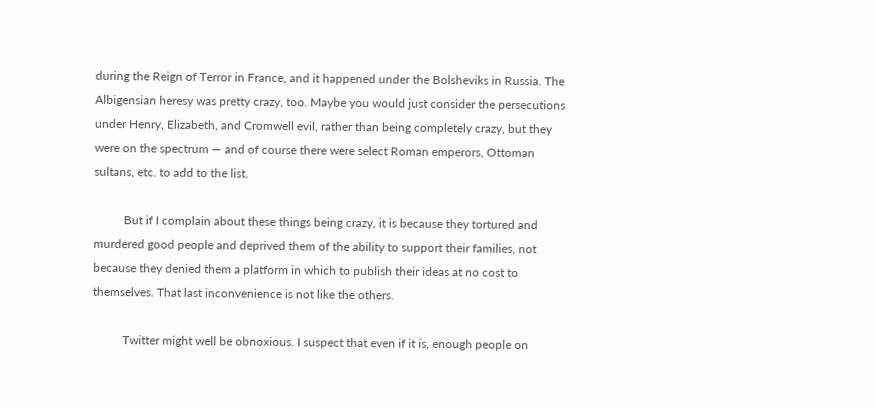during the Reign of Terror in France, and it happened under the Bolsheviks in Russia. The Albigensian heresy was pretty crazy, too. Maybe you would just consider the persecutions under Henry, Elizabeth, and Cromwell evil, rather than being completely crazy, but they were on the spectrum — and of course there were select Roman emperors, Ottoman sultans, etc. to add to the list.

          But if I complain about these things being crazy, it is because they tortured and murdered good people and deprived them of the ability to support their families, not because they denied them a platform in which to publish their ideas at no cost to themselves. That last inconvenience is not like the others.

          Twitter might well be obnoxious. I suspect that even if it is, enough people on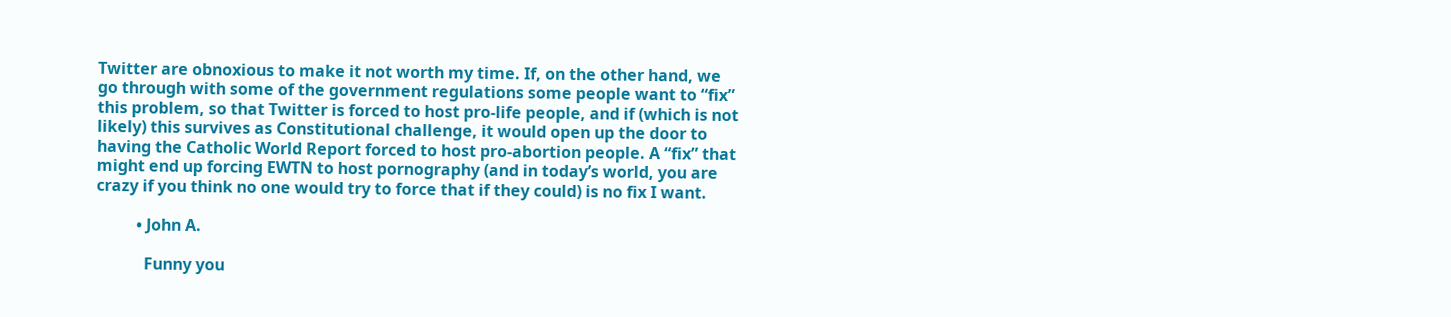Twitter are obnoxious to make it not worth my time. If, on the other hand, we go through with some of the government regulations some people want to “fix” this problem, so that Twitter is forced to host pro-life people, and if (which is not likely) this survives as Constitutional challenge, it would open up the door to having the Catholic World Report forced to host pro-abortion people. A “fix” that might end up forcing EWTN to host pornography (and in today’s world, you are crazy if you think no one would try to force that if they could) is no fix I want.

          • John A.

            Funny you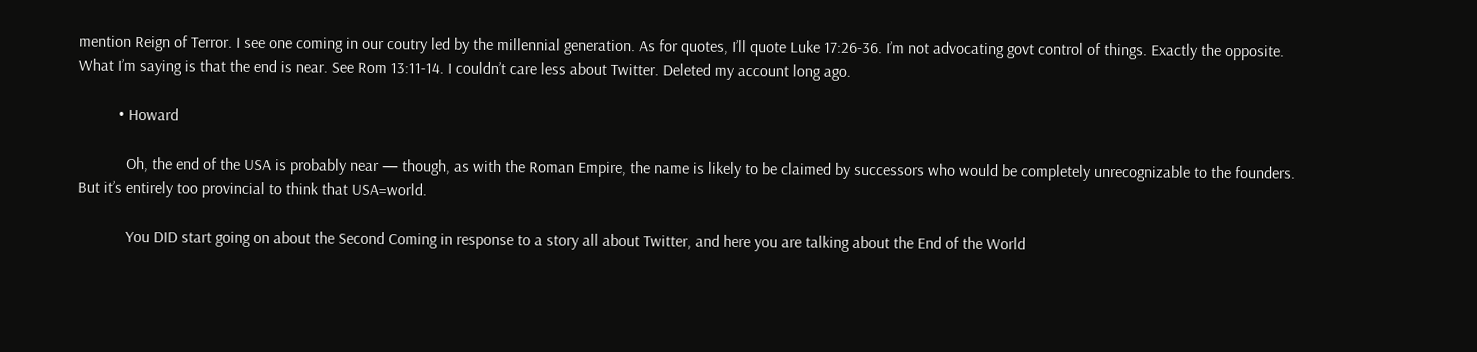mention Reign of Terror. I see one coming in our coutry led by the millennial generation. As for quotes, I’ll quote Luke 17:26-36. I’m not advocating govt control of things. Exactly the opposite. What I’m saying is that the end is near. See Rom 13:11-14. I couldn’t care less about Twitter. Deleted my account long ago.

          • Howard

            Oh, the end of the USA is probably near — though, as with the Roman Empire, the name is likely to be claimed by successors who would be completely unrecognizable to the founders. But it’s entirely too provincial to think that USA=world.

            You DID start going on about the Second Coming in response to a story all about Twitter, and here you are talking about the End of the World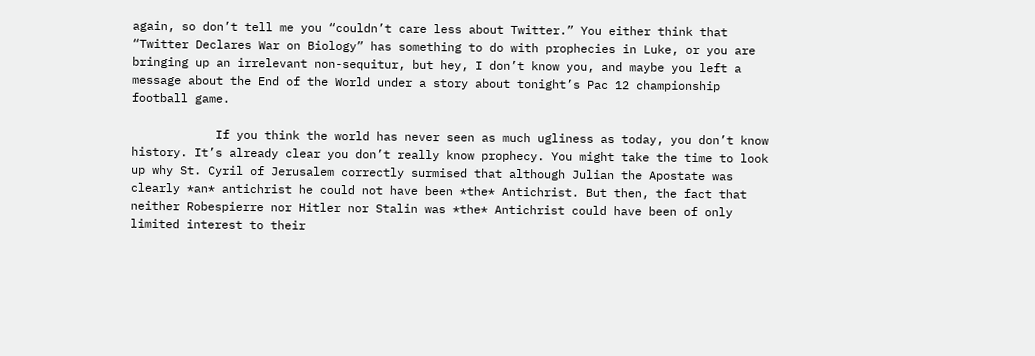again, so don’t tell me you “couldn’t care less about Twitter.” You either think that “Twitter Declares War on Biology” has something to do with prophecies in Luke, or you are bringing up an irrelevant non-sequitur, but hey, I don’t know you, and maybe you left a message about the End of the World under a story about tonight’s Pac 12 championship football game.

            If you think the world has never seen as much ugliness as today, you don’t know history. It’s already clear you don’t really know prophecy. You might take the time to look up why St. Cyril of Jerusalem correctly surmised that although Julian the Apostate was clearly *an* antichrist he could not have been *the* Antichrist. But then, the fact that neither Robespierre nor Hitler nor Stalin was *the* Antichrist could have been of only limited interest to their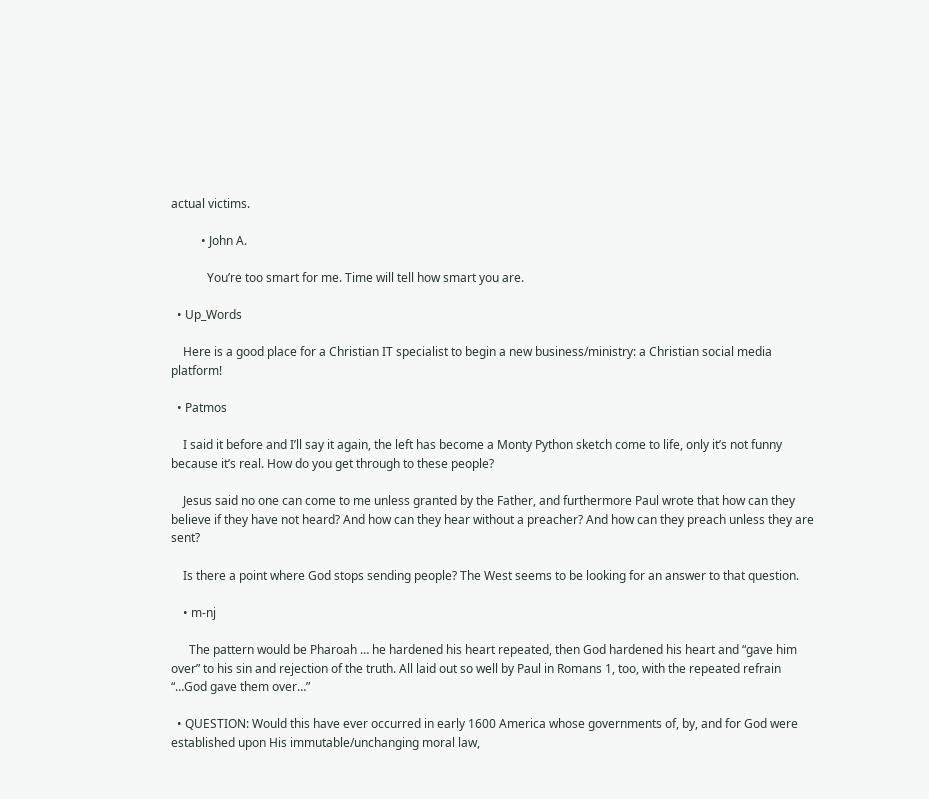actual victims.

          • John A.

            You’re too smart for me. Time will tell how smart you are.

  • Up_Words

    Here is a good place for a Christian IT specialist to begin a new business/ministry: a Christian social media platform!

  • Patmos

    I said it before and I’ll say it again, the left has become a Monty Python sketch come to life, only it’s not funny because it’s real. How do you get through to these people?

    Jesus said no one can come to me unless granted by the Father, and furthermore Paul wrote that how can they believe if they have not heard? And how can they hear without a preacher? And how can they preach unless they are sent?

    Is there a point where God stops sending people? The West seems to be looking for an answer to that question.

    • m-nj

      The pattern would be Pharoah … he hardened his heart repeated, then God hardened his heart and “gave him over” to his sin and rejection of the truth. All laid out so well by Paul in Romans 1, too, with the repeated refrain “…God gave them over…”

  • QUESTION: Would this have ever occurred in early 1600 America whose governments of, by, and for God were established upon His immutable/unchanging moral law,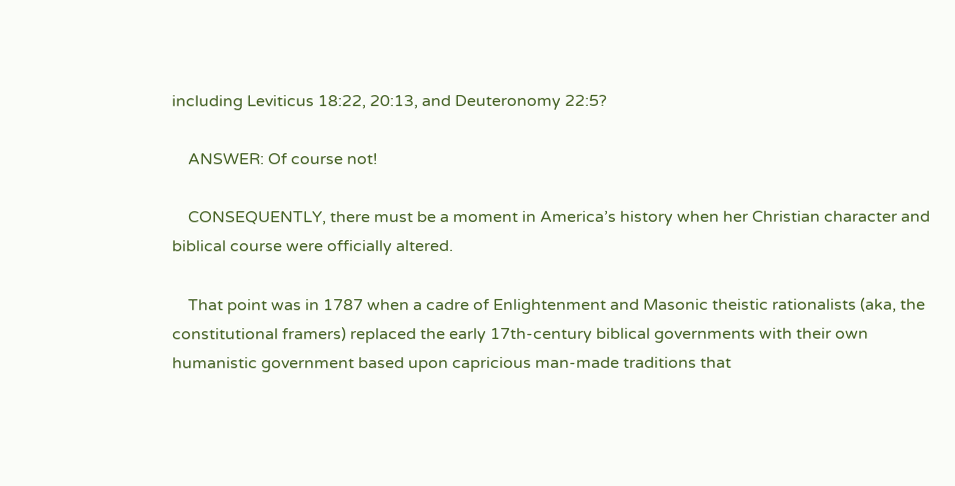including Leviticus 18:22, 20:13, and Deuteronomy 22:5?

    ANSWER: Of course not!

    CONSEQUENTLY, there must be a moment in America’s history when her Christian character and biblical course were officially altered.

    That point was in 1787 when a cadre of Enlightenment and Masonic theistic rationalists (aka, the constitutional framers) replaced the early 17th-century biblical governments with their own humanistic government based upon capricious man-made traditions that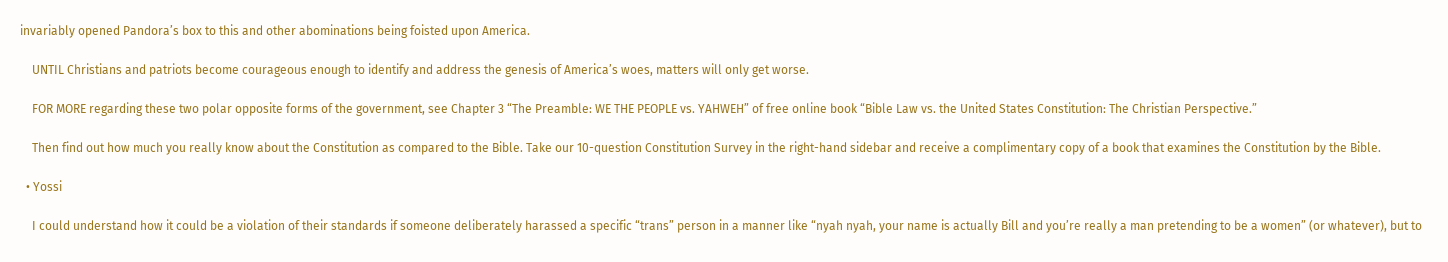invariably opened Pandora’s box to this and other abominations being foisted upon America.

    UNTIL Christians and patriots become courageous enough to identify and address the genesis of America’s woes, matters will only get worse.

    FOR MORE regarding these two polar opposite forms of the government, see Chapter 3 “The Preamble: WE THE PEOPLE vs. YAHWEH” of free online book “Bible Law vs. the United States Constitution: The Christian Perspective.”

    Then find out how much you really know about the Constitution as compared to the Bible. Take our 10-question Constitution Survey in the right-hand sidebar and receive a complimentary copy of a book that examines the Constitution by the Bible.

  • Yossi

    I could understand how it could be a violation of their standards if someone deliberately harassed a specific “trans” person in a manner like “nyah nyah, your name is actually Bill and you’re really a man pretending to be a women” (or whatever), but to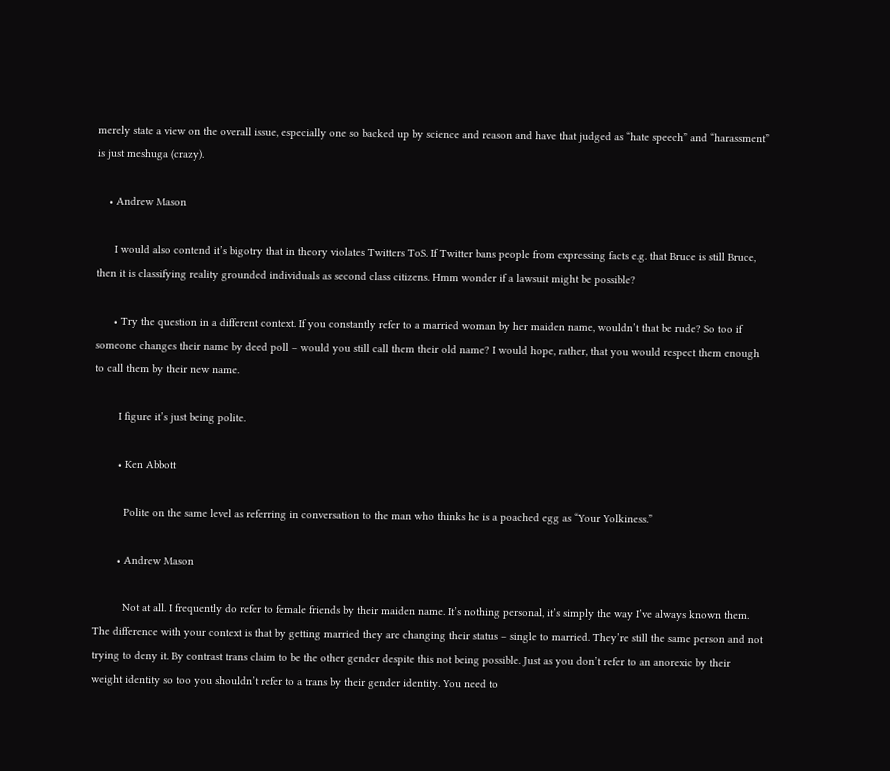merely state a view on the overall issue, especially one so backed up by science and reason and have that judged as “hate speech” and “harassment” is just meshuga (crazy).

    • Andrew Mason

      I would also contend it’s bigotry that in theory violates Twitters ToS. If Twitter bans people from expressing facts e.g. that Bruce is still Bruce, then it is classifying reality grounded individuals as second class citizens. Hmm wonder if a lawsuit might be possible?

      • Try the question in a different context. If you constantly refer to a married woman by her maiden name, wouldn’t that be rude? So too if someone changes their name by deed poll – would you still call them their old name? I would hope, rather, that you would respect them enough to call them by their new name.

        I figure it’s just being polite.

        • Ken Abbott

          Polite on the same level as referring in conversation to the man who thinks he is a poached egg as “Your Yolkiness.”

        • Andrew Mason

          Not at all. I frequently do refer to female friends by their maiden name. It’s nothing personal, it’s simply the way I’ve always known them. The difference with your context is that by getting married they are changing their status – single to married. They’re still the same person and not trying to deny it. By contrast trans claim to be the other gender despite this not being possible. Just as you don’t refer to an anorexic by their weight identity so too you shouldn’t refer to a trans by their gender identity. You need to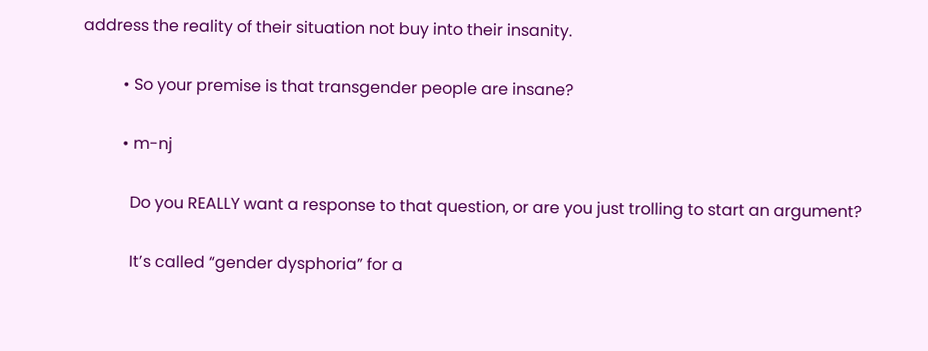address the reality of their situation not buy into their insanity.

          • So your premise is that transgender people are insane?

          • m-nj

            Do you REALLY want a response to that question, or are you just trolling to start an argument?

            It’s called “gender dysphoria” for a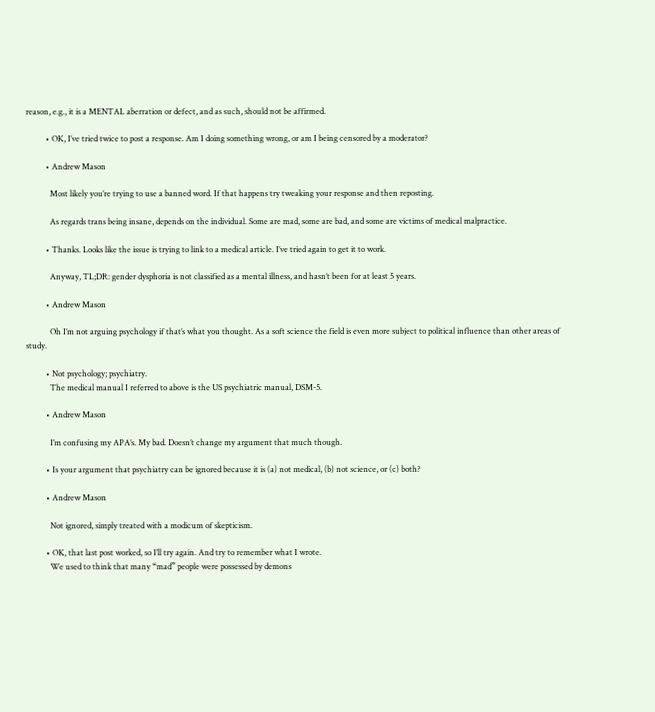reason, e.g., it is a MENTAL aberration or defect, and as such, should not be affirmed.

          • OK, I’ve tried twice to post a response. Am I doing something wrong, or am I being censored by a moderator?

          • Andrew Mason

            Most likely you’re trying to use a banned word. If that happens try tweaking your response and then reposting.

            As regards trans being insane, depends on the individual. Some are mad, some are bad, and some are victims of medical malpractice.

          • Thanks. Looks like the issue is trying to link to a medical article. I’ve tried again to get it to work.

            Anyway, TL;DR: gender dysphoria is not classified as a mental illness, and hasn’t been for at least 5 years.

          • Andrew Mason

            Oh I’m not arguing psychology if that’s what you thought. As a soft science the field is even more subject to political influence than other areas of study.

          • Not psychology; psychiatry.
            The medical manual I referred to above is the US psychiatric manual, DSM-5.

          • Andrew Mason

            I’m confusing my APA’s. My bad. Doesn’t change my argument that much though.

          • Is your argument that psychiatry can be ignored because it is (a) not medical, (b) not science, or (c) both?

          • Andrew Mason

            Not ignored, simply treated with a modicum of skepticism.

          • OK, that last post worked, so I’ll try again. And try to remember what I wrote.
            We used to think that many “mad” people were possessed by demons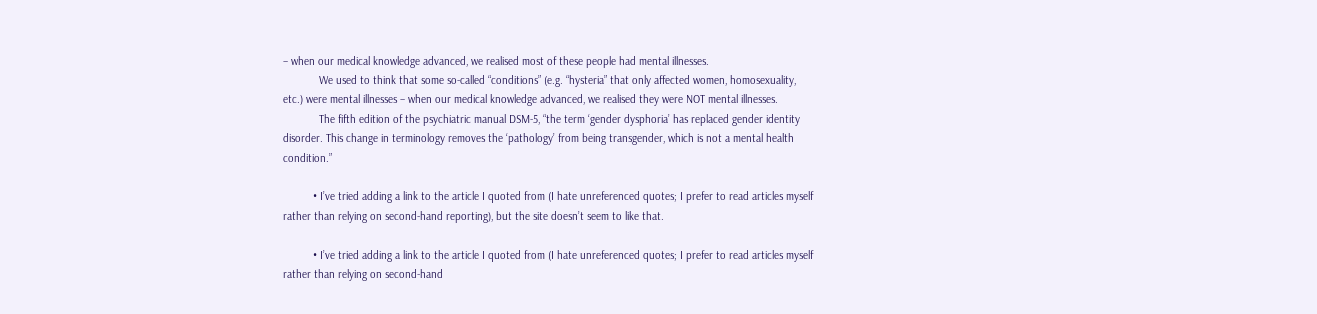– when our medical knowledge advanced, we realised most of these people had mental illnesses.
            We used to think that some so-called “conditions” (e.g. “hysteria” that only affected women, homosexuality, etc.) were mental illnesses – when our medical knowledge advanced, we realised they were NOT mental illnesses.
            The fifth edition of the psychiatric manual DSM-5, “the term ‘gender dysphoria’ has replaced gender identity disorder. This change in terminology removes the ‘pathology’ from being transgender, which is not a mental health condition.”

          • I’ve tried adding a link to the article I quoted from (I hate unreferenced quotes; I prefer to read articles myself rather than relying on second-hand reporting), but the site doesn’t seem to like that.

          • I’ve tried adding a link to the article I quoted from (I hate unreferenced quotes; I prefer to read articles myself rather than relying on second-hand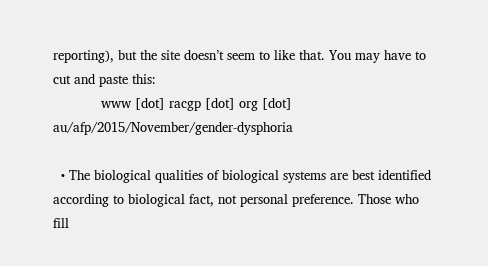reporting), but the site doesn’t seem to like that. You may have to cut and paste this:
            www [dot] racgp [dot] org [dot] au/afp/2015/November/gender-dysphoria

  • The biological qualities of biological systems are best identified according to biological fact, not personal preference. Those who fill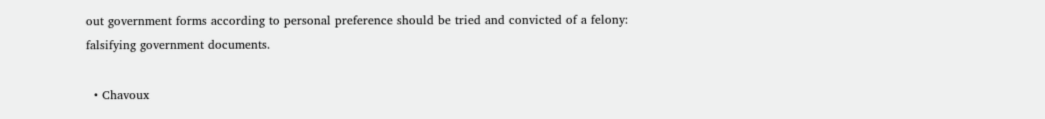out government forms according to personal preference should be tried and convicted of a felony: falsifying government documents.

  • Chavoux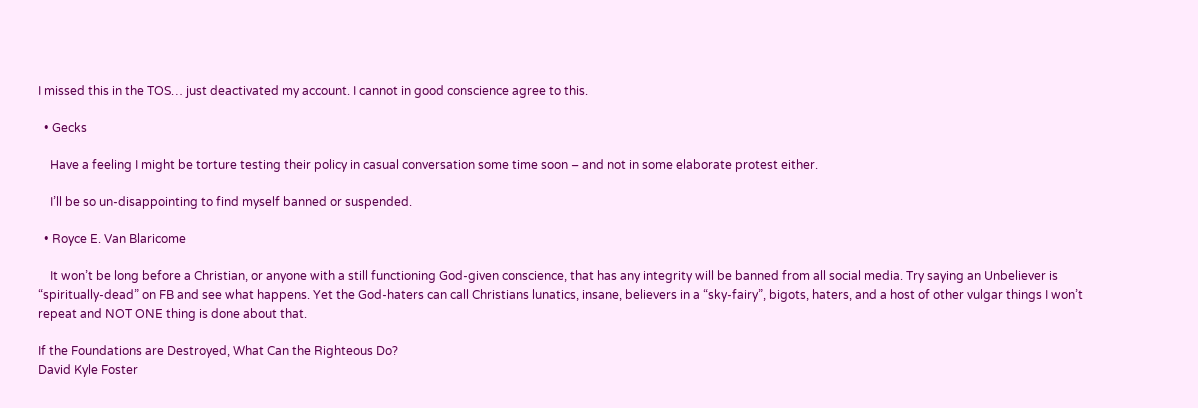I missed this in the TOS… just deactivated my account. I cannot in good conscience agree to this.

  • Gecks

    Have a feeling I might be torture testing their policy in casual conversation some time soon – and not in some elaborate protest either.

    I’ll be so un-disappointing to find myself banned or suspended.

  • Royce E. Van Blaricome

    It won’t be long before a Christian, or anyone with a still functioning God-given conscience, that has any integrity will be banned from all social media. Try saying an Unbeliever is “spiritually-dead” on FB and see what happens. Yet the God-haters can call Christians lunatics, insane, believers in a “sky-fairy”, bigots, haters, and a host of other vulgar things I won’t repeat and NOT ONE thing is done about that.

If the Foundations are Destroyed, What Can the Righteous Do?
David Kyle Foster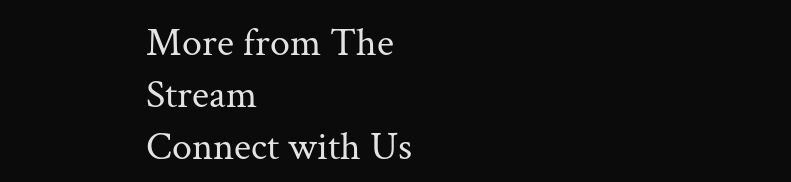More from The Stream
Connect with Us